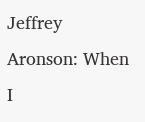Jeffrey Aronson: When I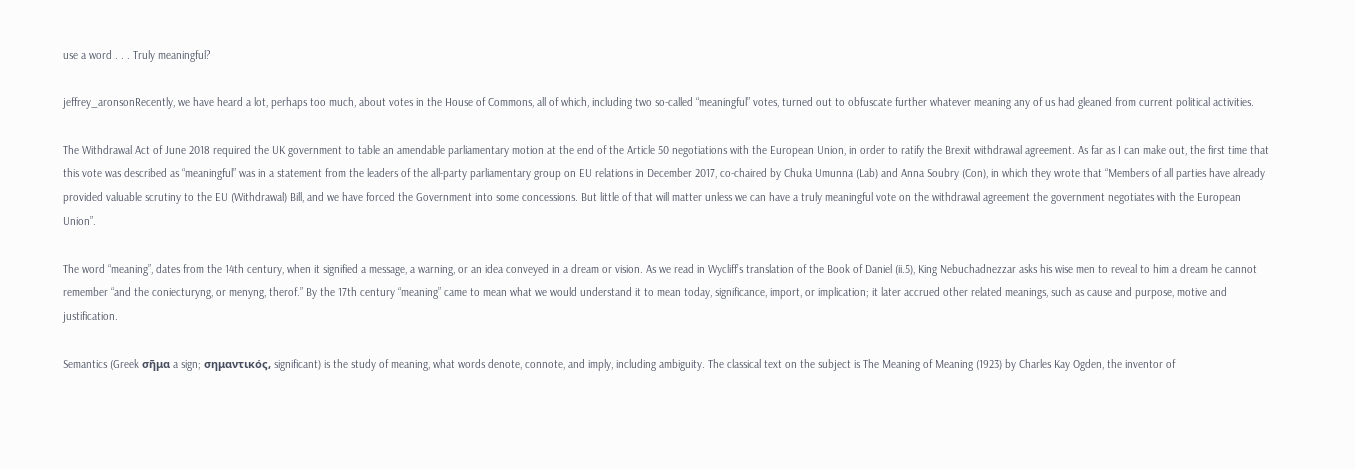use a word . . . Truly meaningful?

jeffrey_aronsonRecently, we have heard a lot, perhaps too much, about votes in the House of Commons, all of which, including two so-called “meaningful” votes, turned out to obfuscate further whatever meaning any of us had gleaned from current political activities.

The Withdrawal Act of June 2018 required the UK government to table an amendable parliamentary motion at the end of the Article 50 negotiations with the European Union, in order to ratify the Brexit withdrawal agreement. As far as I can make out, the first time that this vote was described as “meaningful” was in a statement from the leaders of the all-party parliamentary group on EU relations in December 2017, co-chaired by Chuka Umunna (Lab) and Anna Soubry (Con), in which they wrote that “Members of all parties have already provided valuable scrutiny to the EU (Withdrawal) Bill, and we have forced the Government into some concessions. But little of that will matter unless we can have a truly meaningful vote on the withdrawal agreement the government negotiates with the European Union”.

The word “meaning”, dates from the 14th century, when it signified a message, a warning, or an idea conveyed in a dream or vision. As we read in Wycliff’s translation of the Book of Daniel (ii.5), King Nebuchadnezzar asks his wise men to reveal to him a dream he cannot remember “and the coniecturyng, or menyng, therof.” By the 17th century “meaning” came to mean what we would understand it to mean today, significance, import, or implication; it later accrued other related meanings, such as cause and purpose, motive and justification.

Semantics (Greek σῆμα a sign; σημαντικός, significant) is the study of meaning, what words denote, connote, and imply, including ambiguity. The classical text on the subject is The Meaning of Meaning (1923) by Charles Kay Ogden, the inventor of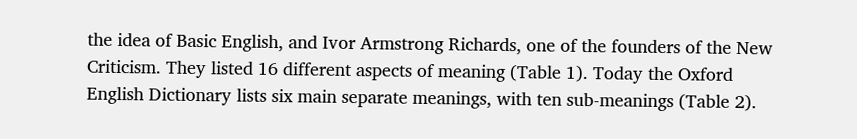the idea of Basic English, and Ivor Armstrong Richards, one of the founders of the New Criticism. They listed 16 different aspects of meaning (Table 1). Today the Oxford English Dictionary lists six main separate meanings, with ten sub-meanings (Table 2).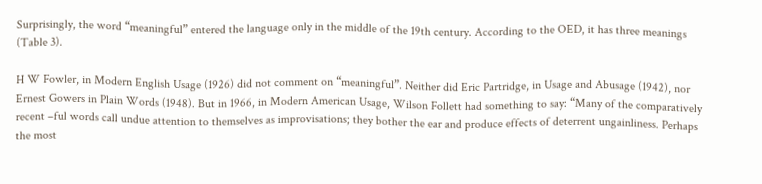Surprisingly, the word “meaningful” entered the language only in the middle of the 19th century. According to the OED, it has three meanings (Table 3).

H W Fowler, in Modern English Usage (1926) did not comment on “meaningful”. Neither did Eric Partridge, in Usage and Abusage (1942), nor Ernest Gowers in Plain Words (1948). But in 1966, in Modern American Usage, Wilson Follett had something to say: “Many of the comparatively recent –ful words call undue attention to themselves as improvisations; they bother the ear and produce effects of deterrent ungainliness. Perhaps the most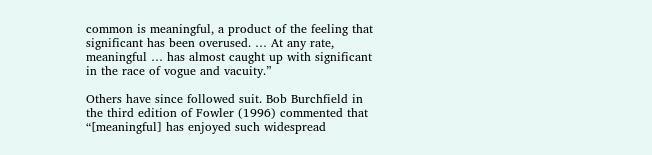common is meaningful, a product of the feeling that significant has been overused. … At any rate, meaningful … has almost caught up with significant in the race of vogue and vacuity.”

Others have since followed suit. Bob Burchfield in the third edition of Fowler (1996) commented that “[meaningful] has enjoyed such widespread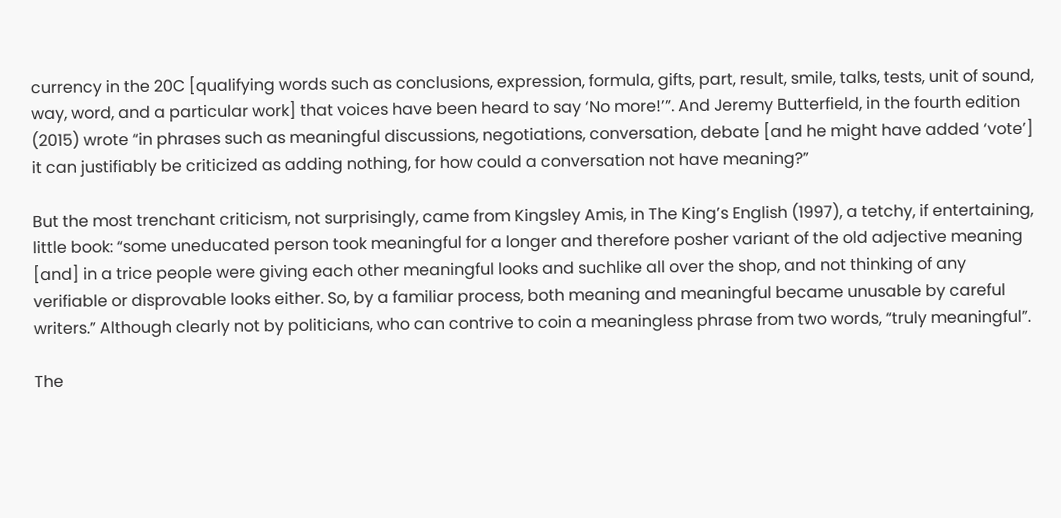currency in the 20C [qualifying words such as conclusions, expression, formula, gifts, part, result, smile, talks, tests, unit of sound, way, word, and a particular work] that voices have been heard to say ‘No more!’”. And Jeremy Butterfield, in the fourth edition (2015) wrote “in phrases such as meaningful discussions, negotiations, conversation, debate [and he might have added ‘vote’] it can justifiably be criticized as adding nothing, for how could a conversation not have meaning?”

But the most trenchant criticism, not surprisingly, came from Kingsley Amis, in The King’s English (1997), a tetchy, if entertaining, little book: “some uneducated person took meaningful for a longer and therefore posher variant of the old adjective meaning [and] in a trice people were giving each other meaningful looks and suchlike all over the shop, and not thinking of any verifiable or disprovable looks either. So, by a familiar process, both meaning and meaningful became unusable by careful writers.” Although clearly not by politicians, who can contrive to coin a meaningless phrase from two words, “truly meaningful”.

The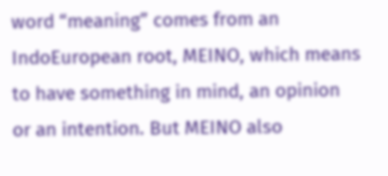word “meaning” comes from an IndoEuropean root, MEINO, which means to have something in mind, an opinion or an intention. But MEINO also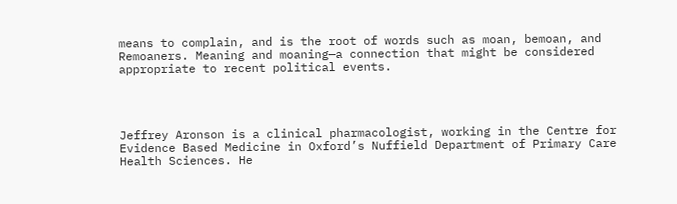means to complain, and is the root of words such as moan, bemoan, and Remoaners. Meaning and moaning—a connection that might be considered appropriate to recent political events.




Jeffrey Aronson is a clinical pharmacologist, working in the Centre for Evidence Based Medicine in Oxford’s Nuffield Department of Primary Care Health Sciences. He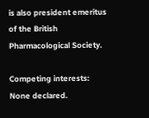is also president emeritus of the British Pharmacological Society.

Competing interests: None declared.